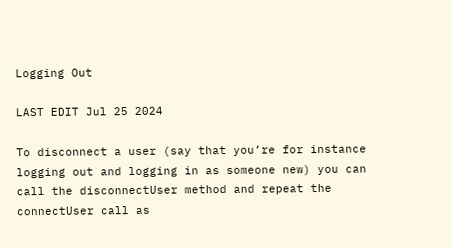Logging Out

LAST EDIT Jul 25 2024

To disconnect a user (say that you’re for instance logging out and logging in as someone new) you can call the disconnectUser method and repeat the connectUser call as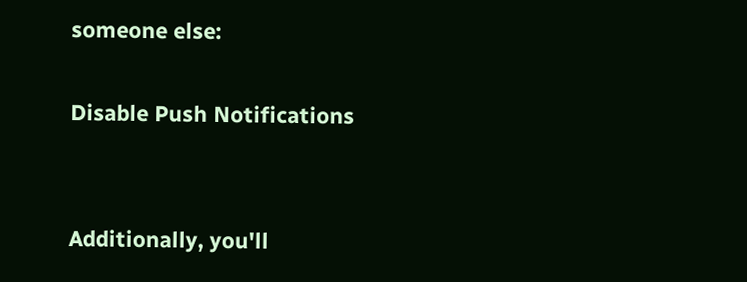someone else:

Disable Push Notifications


Additionally, you'll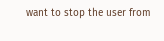want to stop the user from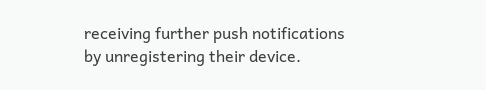receiving further push notifications by unregistering their device.